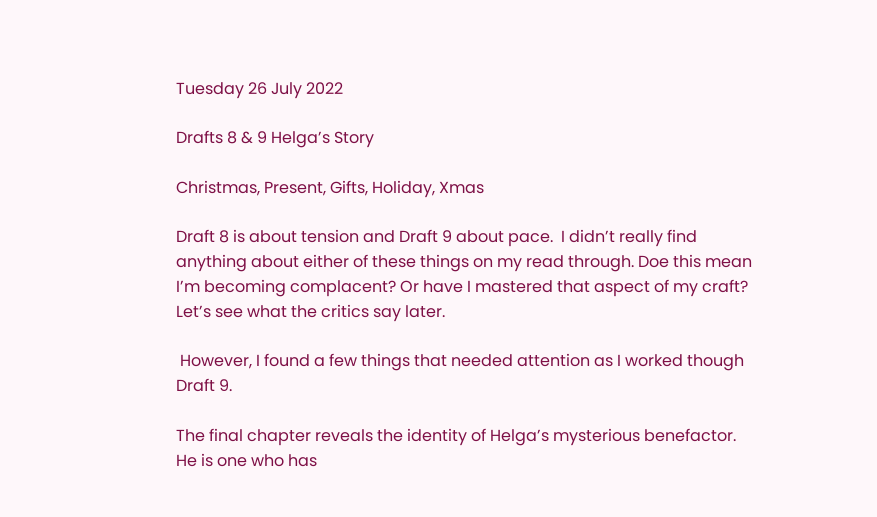Tuesday 26 July 2022

Drafts 8 & 9 Helga’s Story

Christmas, Present, Gifts, Holiday, Xmas

Draft 8 is about tension and Draft 9 about pace.  I didn’t really find anything about either of these things on my read through. Doe this mean I’m becoming complacent? Or have I mastered that aspect of my craft? Let’s see what the critics say later.

 However, I found a few things that needed attention as I worked though Draft 9.

The final chapter reveals the identity of Helga’s mysterious benefactor. He is one who has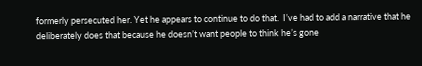formerly persecuted her. Yet he appears to continue to do that.  I’ve had to add a narrative that he deliberately does that because he doesn’t want people to think he’s gone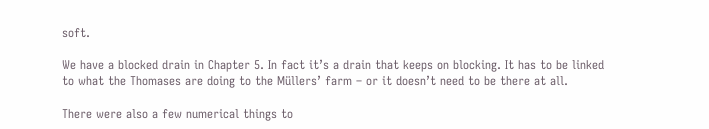soft.

We have a blocked drain in Chapter 5. In fact it’s a drain that keeps on blocking. It has to be linked to what the Thomases are doing to the Müllers’ farm – or it doesn’t need to be there at all.

There were also a few numerical things to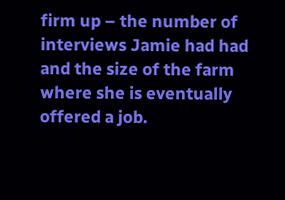firm up – the number of interviews Jamie had had and the size of the farm where she is eventually offered a job.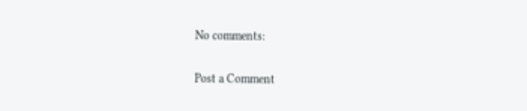No comments:

Post a Comment